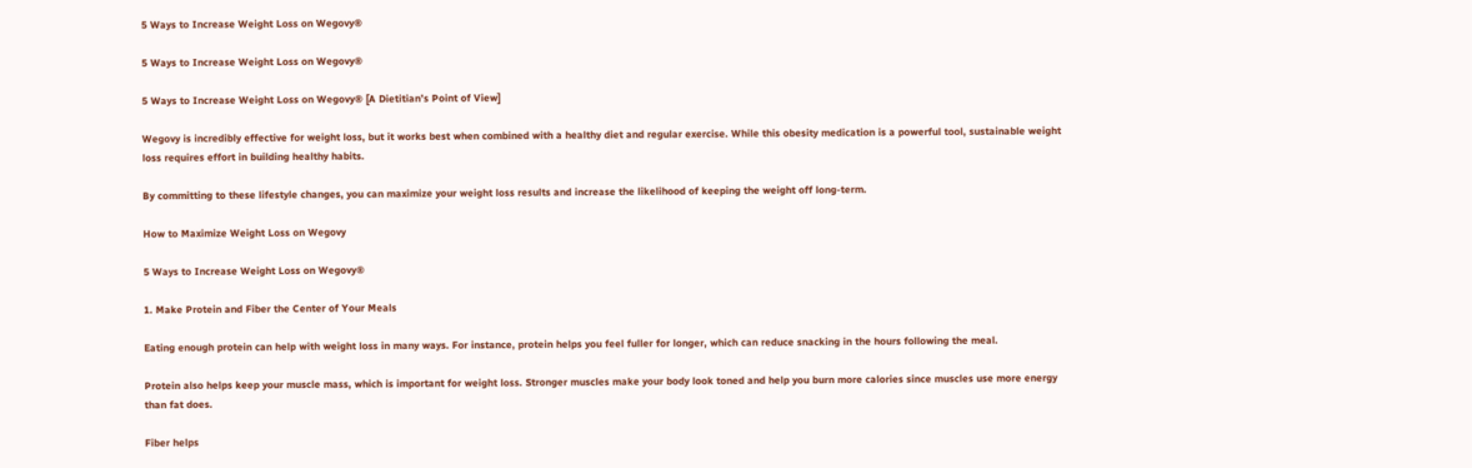5 Ways to Increase Weight Loss on Wegovy®

5 Ways to Increase Weight Loss on Wegovy®

5 Ways to Increase Weight Loss on Wegovy® [A Dietitian’s Point of View]

Wegovy is incredibly effective for weight loss, but it works best when combined with a healthy diet and regular exercise. While this obesity medication is a powerful tool, sustainable weight loss requires effort in building healthy habits.

By committing to these lifestyle changes, you can maximize your weight loss results and increase the likelihood of keeping the weight off long-term.

How to Maximize Weight Loss on Wegovy

5 Ways to Increase Weight Loss on Wegovy®

1. Make Protein and Fiber the Center of Your Meals

Eating enough protein can help with weight loss in many ways. For instance, protein helps you feel fuller for longer, which can reduce snacking in the hours following the meal.

Protein also helps keep your muscle mass, which is important for weight loss. Stronger muscles make your body look toned and help you burn more calories since muscles use more energy than fat does.

Fiber helps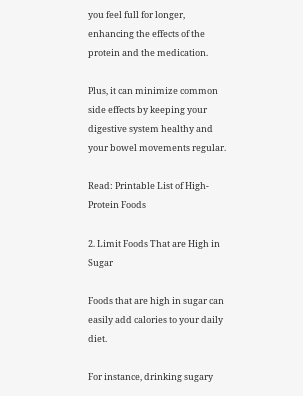you feel full for longer, enhancing the effects of the protein and the medication.

Plus, it can minimize common side effects by keeping your digestive system healthy and your bowel movements regular.

Read: Printable List of High-Protein Foods

2. Limit Foods That are High in Sugar

Foods that are high in sugar can easily add calories to your daily diet.

For instance, drinking sugary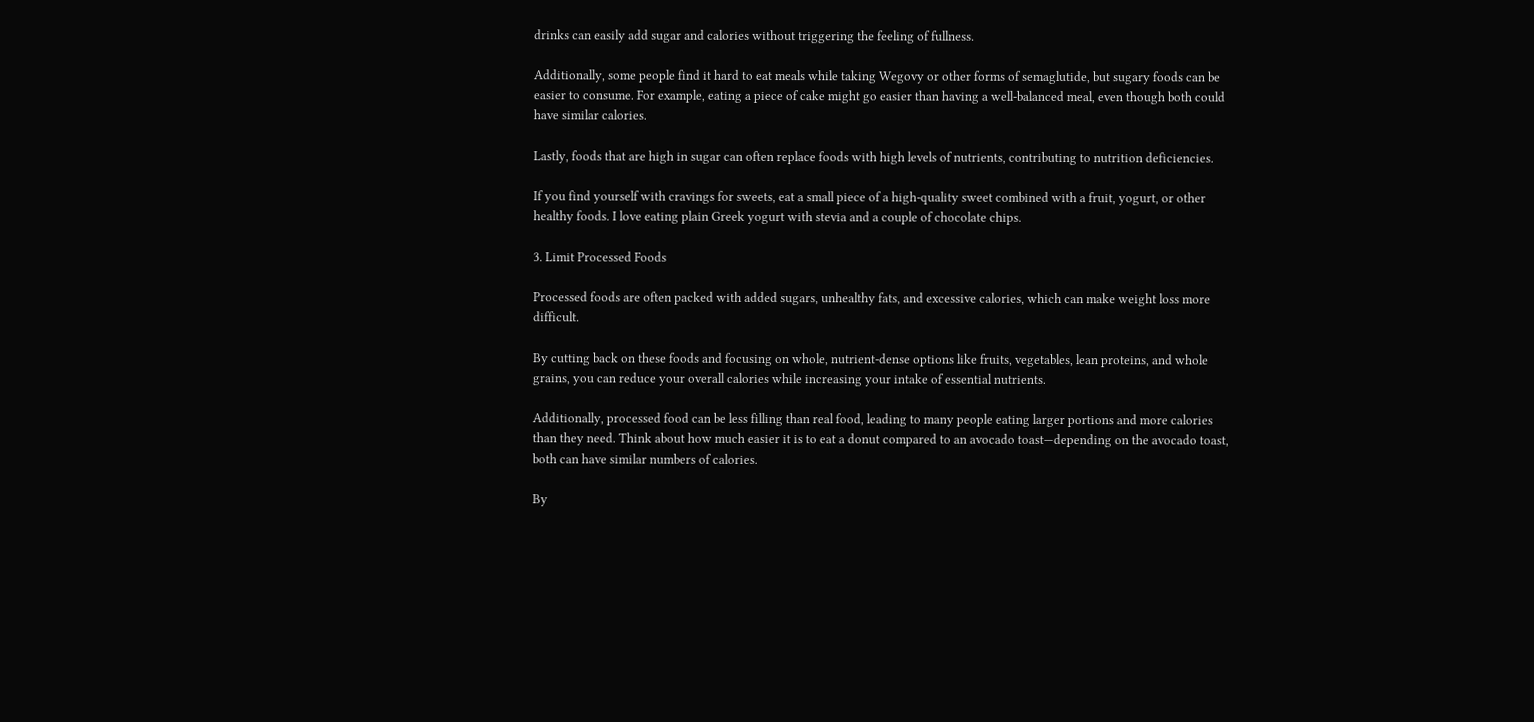drinks can easily add sugar and calories without triggering the feeling of fullness.

Additionally, some people find it hard to eat meals while taking Wegovy or other forms of semaglutide, but sugary foods can be easier to consume. For example, eating a piece of cake might go easier than having a well-balanced meal, even though both could have similar calories.

Lastly, foods that are high in sugar can often replace foods with high levels of nutrients, contributing to nutrition deficiencies.

If you find yourself with cravings for sweets, eat a small piece of a high-quality sweet combined with a fruit, yogurt, or other healthy foods. I love eating plain Greek yogurt with stevia and a couple of chocolate chips.

3. Limit Processed Foods

Processed foods are often packed with added sugars, unhealthy fats, and excessive calories, which can make weight loss more difficult.

By cutting back on these foods and focusing on whole, nutrient-dense options like fruits, vegetables, lean proteins, and whole grains, you can reduce your overall calories while increasing your intake of essential nutrients.

Additionally, processed food can be less filling than real food, leading to many people eating larger portions and more calories than they need. Think about how much easier it is to eat a donut compared to an avocado toast—depending on the avocado toast, both can have similar numbers of calories.

By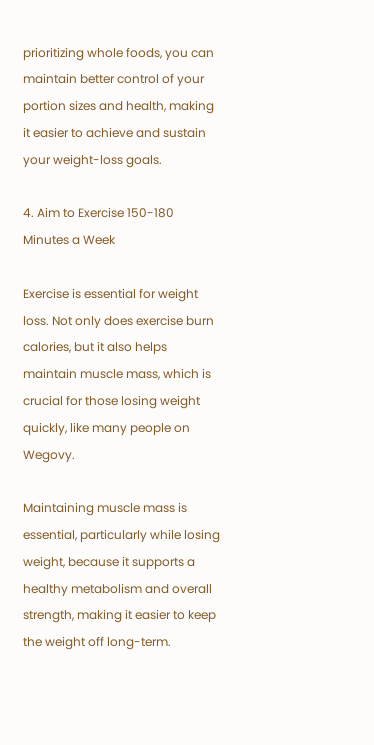prioritizing whole foods, you can maintain better control of your portion sizes and health, making it easier to achieve and sustain your weight-loss goals.

4. Aim to Exercise 150-180 Minutes a Week

Exercise is essential for weight loss. Not only does exercise burn calories, but it also helps maintain muscle mass, which is crucial for those losing weight quickly, like many people on Wegovy.

Maintaining muscle mass is essential, particularly while losing weight, because it supports a healthy metabolism and overall strength, making it easier to keep the weight off long-term.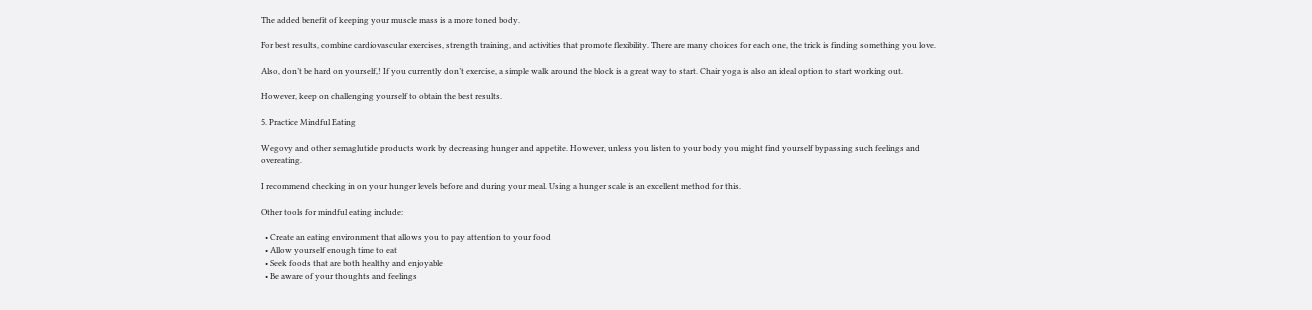The added benefit of keeping your muscle mass is a more toned body.

For best results, combine cardiovascular exercises, strength training, and activities that promote flexibility. There are many choices for each one, the trick is finding something you love.

Also, don’t be hard on yourself,! If you currently don’t exercise, a simple walk around the block is a great way to start. Chair yoga is also an ideal option to start working out.

However, keep on challenging yourself to obtain the best results.

5. Practice Mindful Eating

Wegovy and other semaglutide products work by decreasing hunger and appetite. However, unless you listen to your body you might find yourself bypassing such feelings and overeating.

I recommend checking in on your hunger levels before and during your meal. Using a hunger scale is an excellent method for this.

Other tools for mindful eating include:

  • Create an eating environment that allows you to pay attention to your food
  • Allow yourself enough time to eat
  • Seek foods that are both healthy and enjoyable
  • Be aware of your thoughts and feelings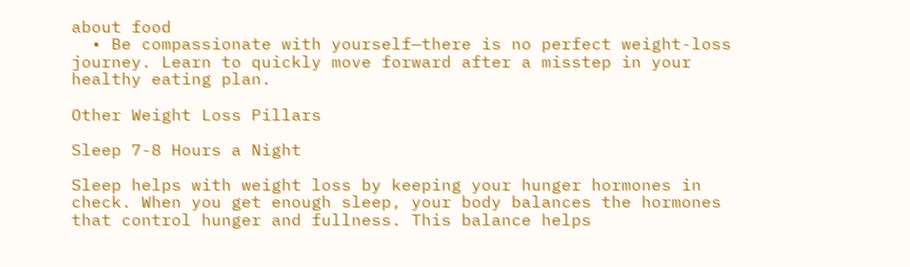about food
  • Be compassionate with yourself—there is no perfect weight-loss journey. Learn to quickly move forward after a misstep in your healthy eating plan.

Other Weight Loss Pillars

Sleep 7-8 Hours a Night

Sleep helps with weight loss by keeping your hunger hormones in check. When you get enough sleep, your body balances the hormones that control hunger and fullness. This balance helps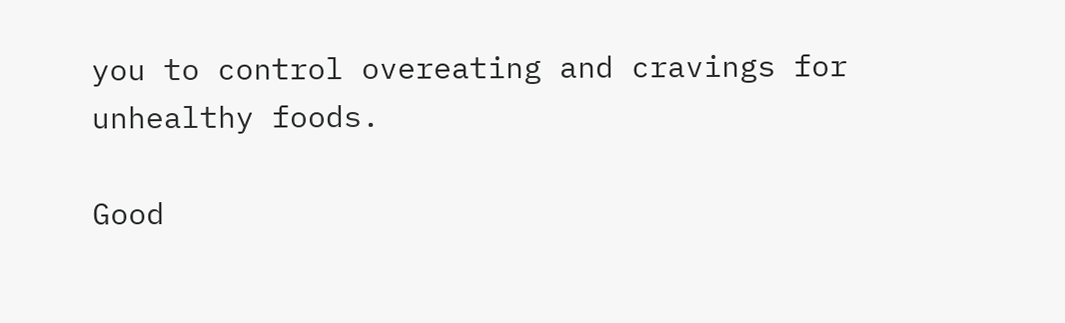you to control overeating and cravings for unhealthy foods.

Good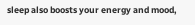sleep also boosts your energy and mood,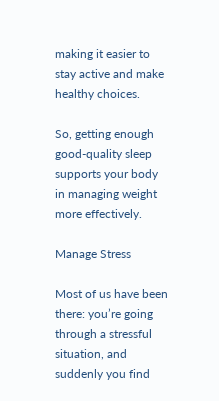making it easier to stay active and make healthy choices.

So, getting enough good-quality sleep supports your body in managing weight more effectively.

Manage Stress

Most of us have been there: you’re going through a stressful situation, and suddenly you find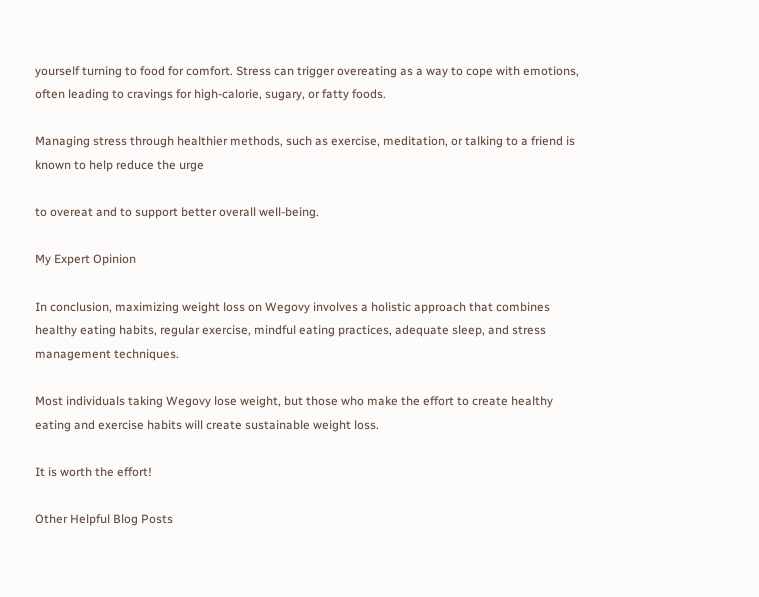yourself turning to food for comfort. Stress can trigger overeating as a way to cope with emotions, often leading to cravings for high-calorie, sugary, or fatty foods.

Managing stress through healthier methods, such as exercise, meditation, or talking to a friend is known to help reduce the urge

to overeat and to support better overall well-being.

My Expert Opinion

In conclusion, maximizing weight loss on Wegovy involves a holistic approach that combines healthy eating habits, regular exercise, mindful eating practices, adequate sleep, and stress management techniques.

Most individuals taking Wegovy lose weight, but those who make the effort to create healthy eating and exercise habits will create sustainable weight loss.

It is worth the effort!

Other Helpful Blog Posts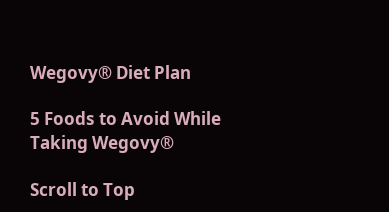Wegovy® Diet Plan

5 Foods to Avoid While Taking Wegovy®

Scroll to Top